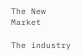The New Market

The industry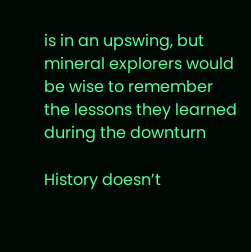is in an upswing, but mineral explorers would be wise to remember the lessons they learned during the downturn

History doesn’t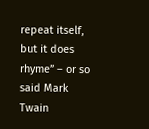repeat itself, but it does rhyme” – or so said Mark Twain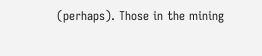(perhaps). Those in the mining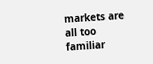markets are all too familiar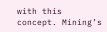with this concept. Mining’s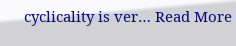cyclicality is ver… Read More